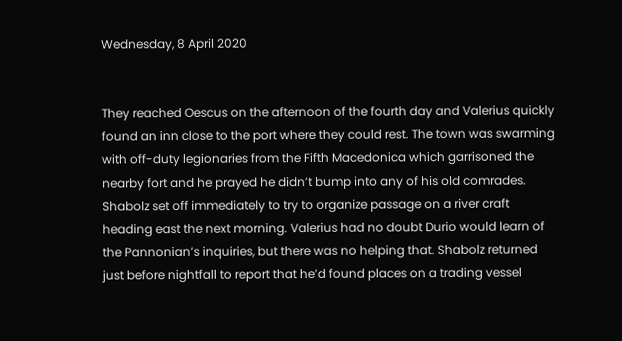Wednesday, 8 April 2020


They reached Oescus on the afternoon of the fourth day and Valerius quickly found an inn close to the port where they could rest. The town was swarming with off-duty legionaries from the Fifth Macedonica which garrisoned the nearby fort and he prayed he didn’t bump into any of his old comrades. Shabolz set off immediately to try to organize passage on a river craft heading east the next morning. Valerius had no doubt Durio would learn of the Pannonian’s inquiries, but there was no helping that. Shabolz returned just before nightfall to report that he’d found places on a trading vessel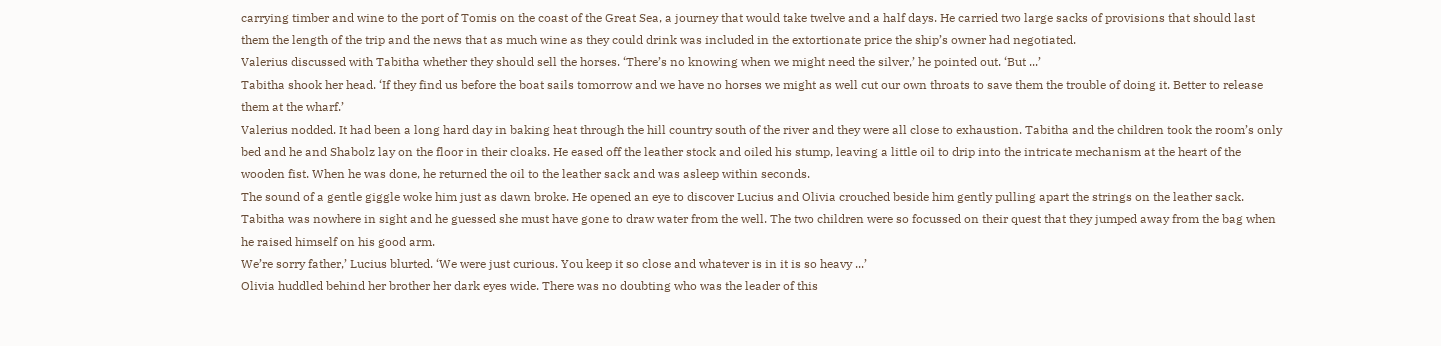carrying timber and wine to the port of Tomis on the coast of the Great Sea, a journey that would take twelve and a half days. He carried two large sacks of provisions that should last them the length of the trip and the news that as much wine as they could drink was included in the extortionate price the ship’s owner had negotiated.
Valerius discussed with Tabitha whether they should sell the horses. ‘There’s no knowing when we might need the silver,’ he pointed out. ‘But ...’
Tabitha shook her head. ‘If they find us before the boat sails tomorrow and we have no horses we might as well cut our own throats to save them the trouble of doing it. Better to release them at the wharf.’
Valerius nodded. It had been a long hard day in baking heat through the hill country south of the river and they were all close to exhaustion. Tabitha and the children took the room’s only bed and he and Shabolz lay on the floor in their cloaks. He eased off the leather stock and oiled his stump, leaving a little oil to drip into the intricate mechanism at the heart of the wooden fist. When he was done, he returned the oil to the leather sack and was asleep within seconds.
The sound of a gentle giggle woke him just as dawn broke. He opened an eye to discover Lucius and Olivia crouched beside him gently pulling apart the strings on the leather sack. Tabitha was nowhere in sight and he guessed she must have gone to draw water from the well. The two children were so focussed on their quest that they jumped away from the bag when he raised himself on his good arm.
We’re sorry father,’ Lucius blurted. ‘We were just curious. You keep it so close and whatever is in it is so heavy ...’
Olivia huddled behind her brother her dark eyes wide. There was no doubting who was the leader of this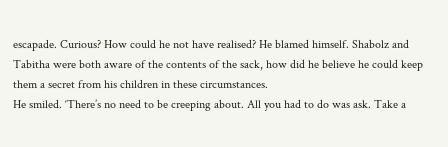escapade. Curious? How could he not have realised? He blamed himself. Shabolz and Tabitha were both aware of the contents of the sack, how did he believe he could keep them a secret from his children in these circumstances.
He smiled. ‘There’s no need to be creeping about. All you had to do was ask. Take a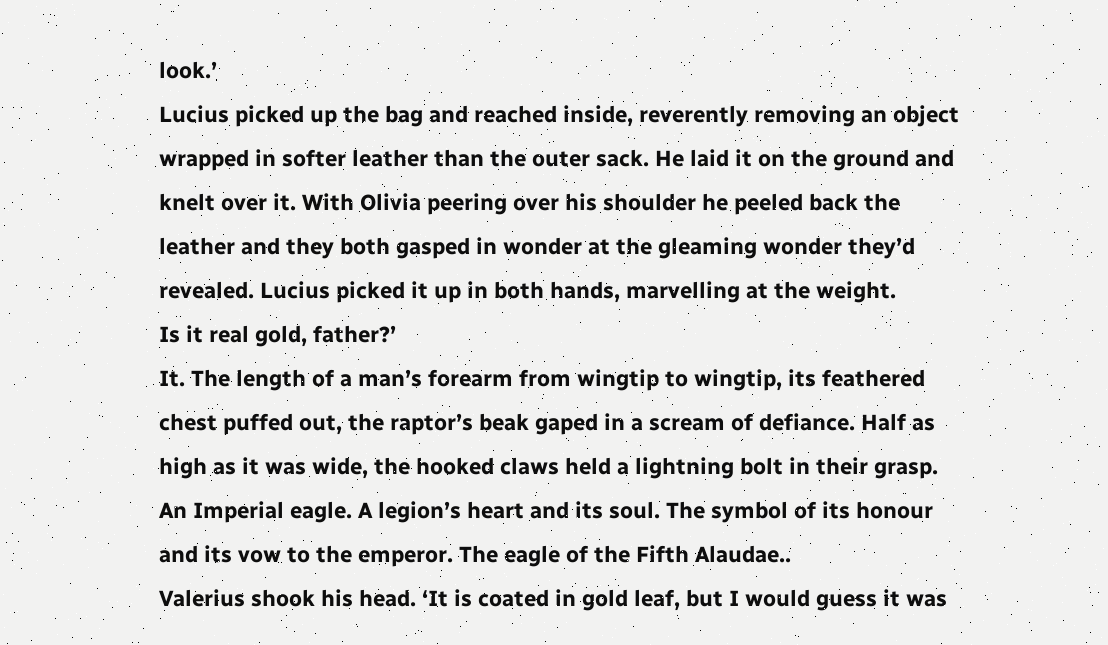look.’
Lucius picked up the bag and reached inside, reverently removing an object wrapped in softer leather than the outer sack. He laid it on the ground and knelt over it. With Olivia peering over his shoulder he peeled back the leather and they both gasped in wonder at the gleaming wonder they’d revealed. Lucius picked it up in both hands, marvelling at the weight.
Is it real gold, father?’
It. The length of a man’s forearm from wingtip to wingtip, its feathered chest puffed out, the raptor’s beak gaped in a scream of defiance. Half as high as it was wide, the hooked claws held a lightning bolt in their grasp.
An Imperial eagle. A legion’s heart and its soul. The symbol of its honour and its vow to the emperor. The eagle of the Fifth Alaudae..
Valerius shook his head. ‘It is coated in gold leaf, but I would guess it was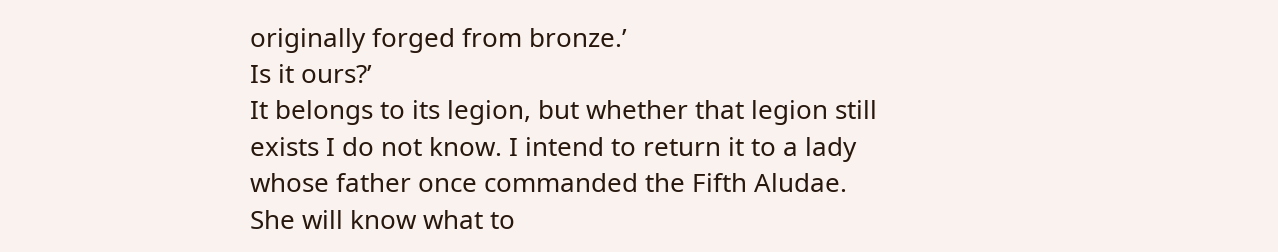originally forged from bronze.’
Is it ours?’
It belongs to its legion, but whether that legion still exists I do not know. I intend to return it to a lady whose father once commanded the Fifth Aludae. She will know what to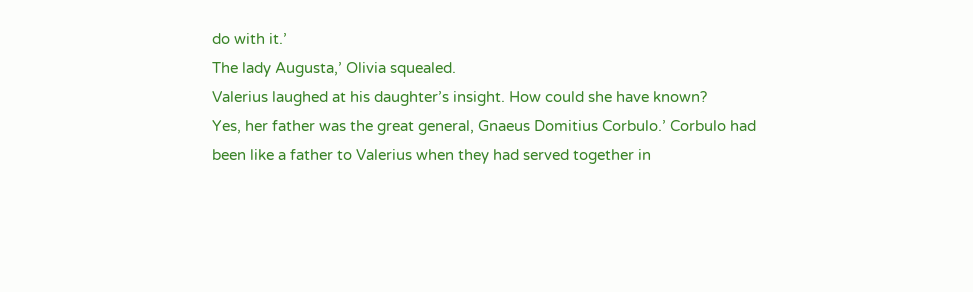do with it.’
The lady Augusta,’ Olivia squealed.
Valerius laughed at his daughter’s insight. How could she have known?
Yes, her father was the great general, Gnaeus Domitius Corbulo.’ Corbulo had been like a father to Valerius when they had served together in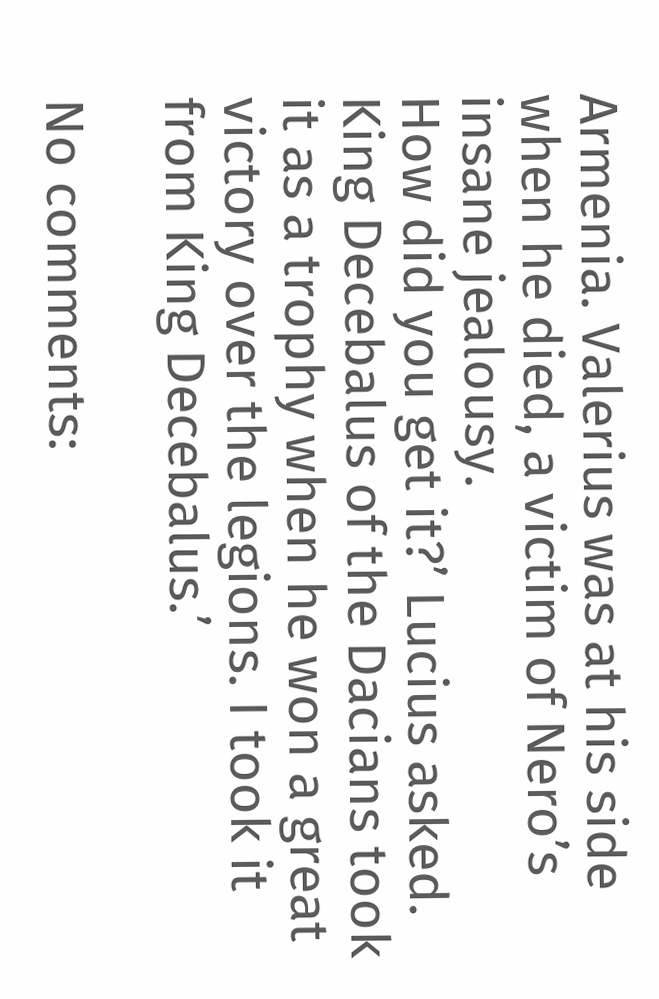Armenia. Valerius was at his side when he died, a victim of Nero’s insane jealousy.
How did you get it?’ Lucius asked.
King Decebalus of the Dacians took it as a trophy when he won a great victory over the legions. I took it from King Decebalus.’

No comments: